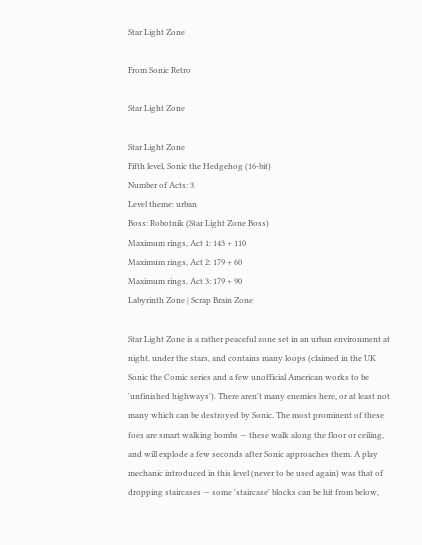Star Light Zone

From Sonic Retro

Star Light Zone

Star Light Zone
Fifth level, Sonic the Hedgehog (16-bit)
Number of Acts: 3
Level theme: urban
Boss: Robotnik (Star Light Zone Boss)
Maximum rings, Act 1: 143 + 110
Maximum rings, Act 2: 179 + 60
Maximum rings, Act 3: 179 + 90
Labyrinth Zone | Scrap Brain Zone

Star Light Zone is a rather peaceful zone set in an urban environment at night, under the stars, and contains many loops (claimed in the UK Sonic the Comic series and a few unofficial American works to be 'unfinished highways'). There aren't many enemies here, or at least not many which can be destroyed by Sonic. The most prominent of these foes are smart walking bombs — these walk along the floor or ceiling, and will explode a few seconds after Sonic approaches them. A play mechanic introduced in this level (never to be used again) was that of dropping staircases — some 'staircase' blocks can be hit from below,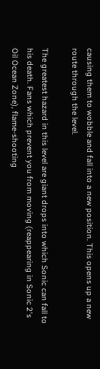causing them to wobble and fall into a new position. This opens up a new route through the level.

The greatest hazard in this level are giant drops into which Sonic can fall to his death. Fans which prevent you from moving (reappearing in Sonic 2's Oil Ocean Zone), flame-shooting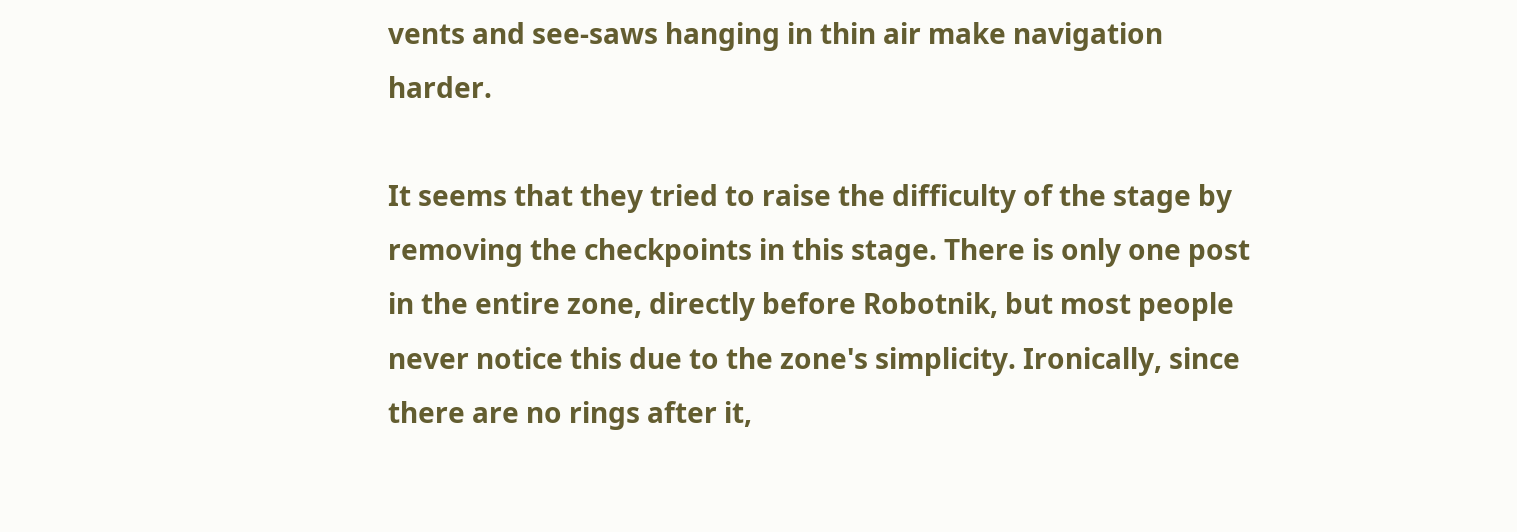vents and see-saws hanging in thin air make navigation harder.

It seems that they tried to raise the difficulty of the stage by removing the checkpoints in this stage. There is only one post in the entire zone, directly before Robotnik, but most people never notice this due to the zone's simplicity. Ironically, since there are no rings after it,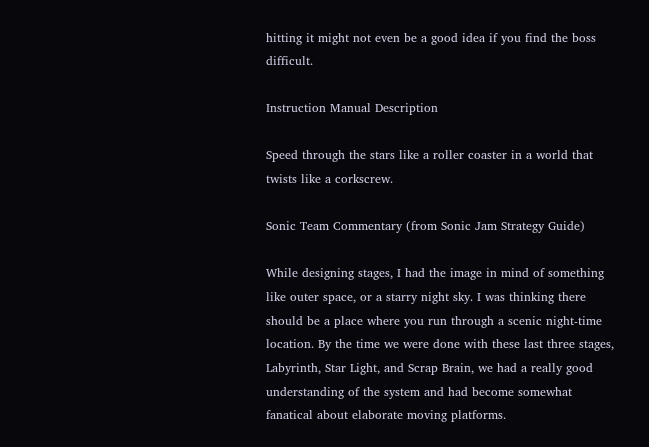hitting it might not even be a good idea if you find the boss difficult.

Instruction Manual Description

Speed through the stars like a roller coaster in a world that twists like a corkscrew.

Sonic Team Commentary (from Sonic Jam Strategy Guide)

While designing stages, I had the image in mind of something like outer space, or a starry night sky. I was thinking there should be a place where you run through a scenic night-time location. By the time we were done with these last three stages, Labyrinth, Star Light, and Scrap Brain, we had a really good understanding of the system and had become somewhat fanatical about elaborate moving platforms.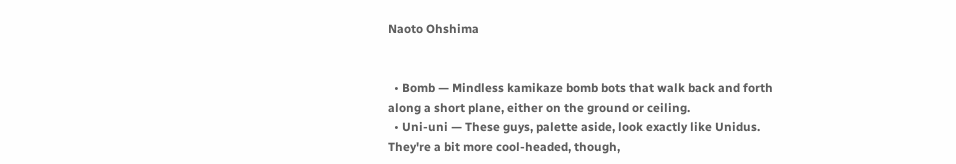Naoto Ohshima


  • Bomb — Mindless kamikaze bomb bots that walk back and forth along a short plane, either on the ground or ceiling.
  • Uni-uni — These guys, palette aside, look exactly like Unidus. They're a bit more cool-headed, though,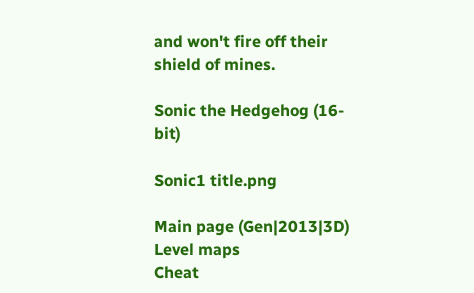and won't fire off their shield of mines.

Sonic the Hedgehog (16-bit)

Sonic1 title.png

Main page (Gen|2013|3D)
Level maps
Cheat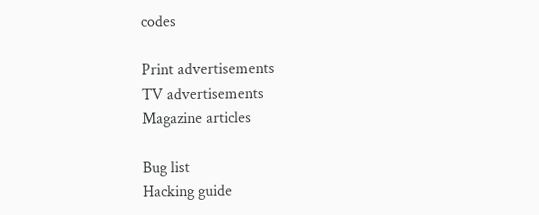codes

Print advertisements
TV advertisements
Magazine articles

Bug list
Hacking guide